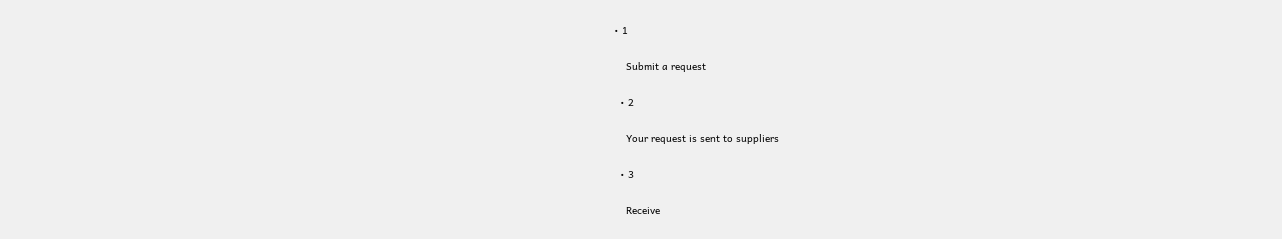• 1

    Submit a request

  • 2

    Your request is sent to suppliers

  • 3

    Receive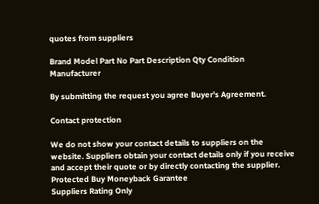quotes from suppliers

Brand Model Part No Part Description Qty Condition Manufacturer

By submitting the request you agree Buyer's Agreement.

Contact protection

We do not show your contact details to suppliers on the website. Suppliers obtain your contact details only if you receive and accept their quote or by directly contacting the supplier.
Protected Buy Moneyback Garantee
Suppliers Rating Only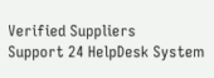Verified Suppliers
Support 24 HelpDesk System